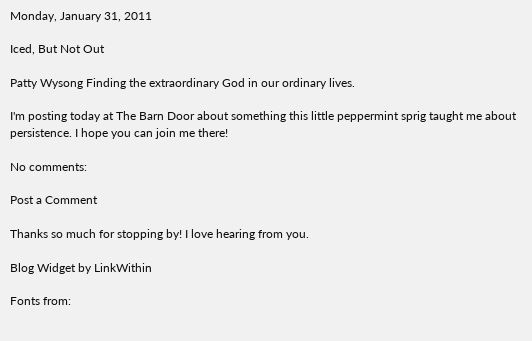Monday, January 31, 2011

Iced, But Not Out

Patty Wysong Finding the extraordinary God in our ordinary lives.

I'm posting today at The Barn Door about something this little peppermint sprig taught me about persistence. I hope you can join me there!

No comments:

Post a Comment

Thanks so much for stopping by! I love hearing from you.

Blog Widget by LinkWithin

Fonts from: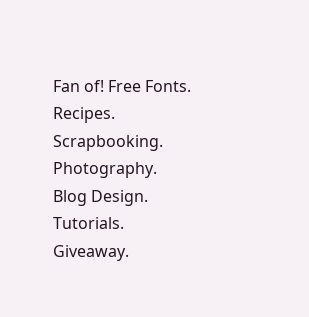Fan of! Free Fonts. Recipes. Scrapbooking. Photography. Blog Design. Tutorials. Giveaway.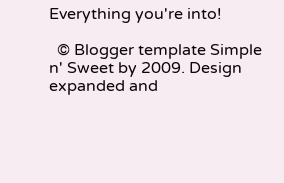Everything you're into!

  © Blogger template Simple n' Sweet by 2009. Design expanded and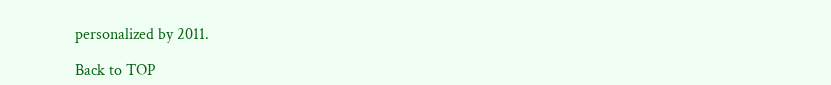personalized by 2011.

Back to TOP